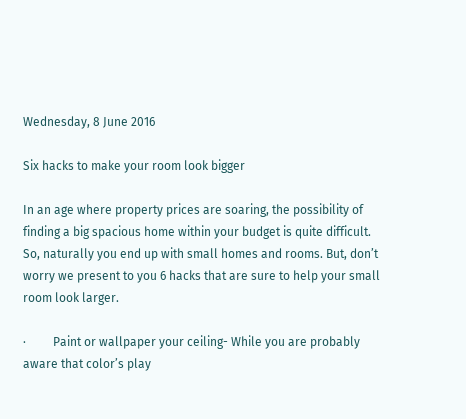Wednesday, 8 June 2016

Six hacks to make your room look bigger

In an age where property prices are soaring, the possibility of finding a big spacious home within your budget is quite difficult. So, naturally you end up with small homes and rooms. But, don’t worry we present to you 6 hacks that are sure to help your small room look larger.

·         Paint or wallpaper your ceiling- While you are probably aware that color’s play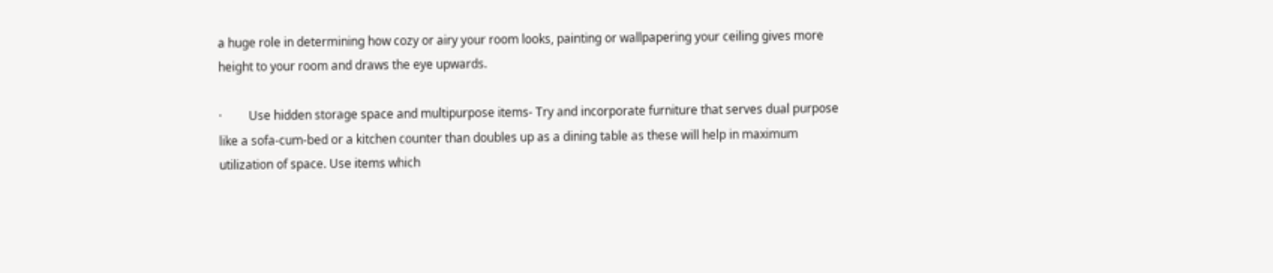a huge role in determining how cozy or airy your room looks, painting or wallpapering your ceiling gives more height to your room and draws the eye upwards.

·         Use hidden storage space and multipurpose items- Try and incorporate furniture that serves dual purpose like a sofa-cum-bed or a kitchen counter than doubles up as a dining table as these will help in maximum utilization of space. Use items which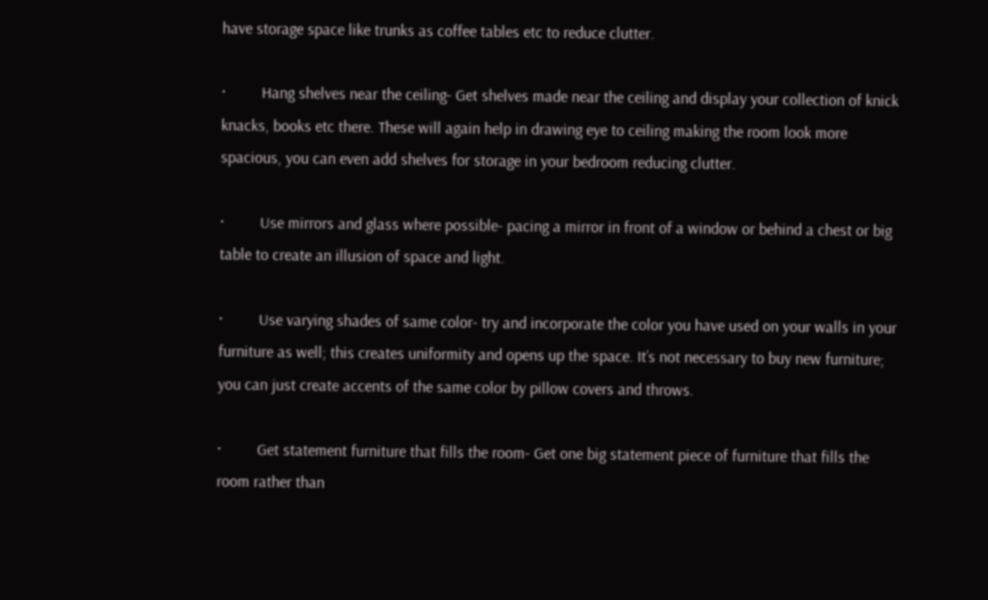have storage space like trunks as coffee tables etc to reduce clutter.

·         Hang shelves near the ceiling- Get shelves made near the ceiling and display your collection of knick knacks, books etc there. These will again help in drawing eye to ceiling making the room look more spacious, you can even add shelves for storage in your bedroom reducing clutter.

·         Use mirrors and glass where possible- pacing a mirror in front of a window or behind a chest or big table to create an illusion of space and light.

·         Use varying shades of same color- try and incorporate the color you have used on your walls in your furniture as well; this creates uniformity and opens up the space. It’s not necessary to buy new furniture; you can just create accents of the same color by pillow covers and throws.

·         Get statement furniture that fills the room- Get one big statement piece of furniture that fills the room rather than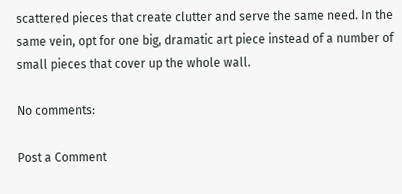scattered pieces that create clutter and serve the same need. In the same vein, opt for one big, dramatic art piece instead of a number of small pieces that cover up the whole wall.

No comments:

Post a Comment